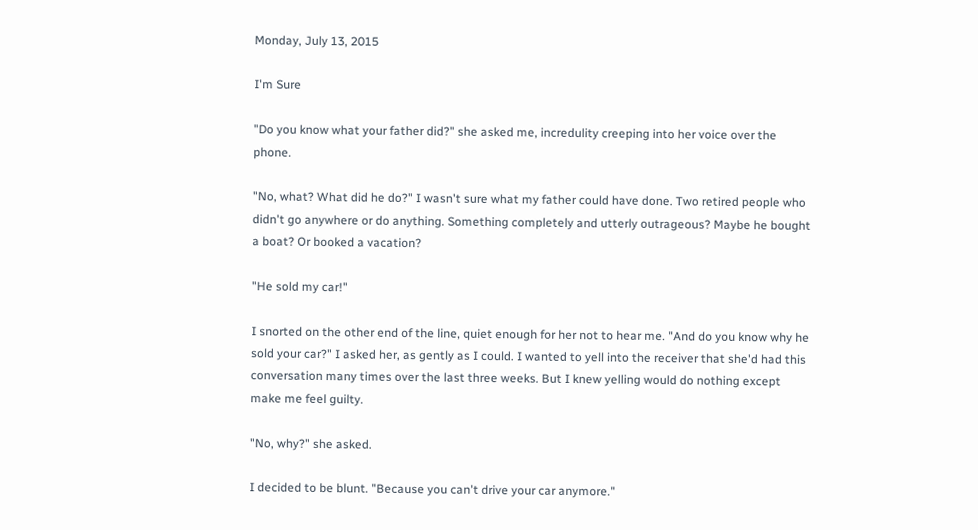Monday, July 13, 2015

I'm Sure

"Do you know what your father did?" she asked me, incredulity creeping into her voice over the phone.

"No, what? What did he do?" I wasn't sure what my father could have done. Two retired people who didn't go anywhere or do anything. Something completely and utterly outrageous? Maybe he bought a boat? Or booked a vacation?

"He sold my car!"

I snorted on the other end of the line, quiet enough for her not to hear me. "And do you know why he sold your car?" I asked her, as gently as I could. I wanted to yell into the receiver that she'd had this conversation many times over the last three weeks. But I knew yelling would do nothing except make me feel guilty.

"No, why?" she asked.

I decided to be blunt. "Because you can't drive your car anymore."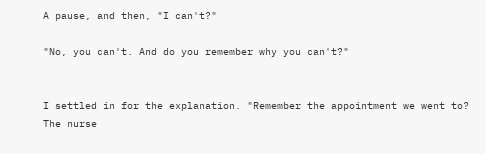A pause, and then, "I can't?"

"No, you can't. And do you remember why you can't?"


I settled in for the explanation. "Remember the appointment we went to? The nurse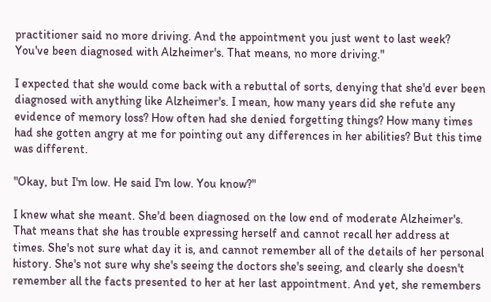practitioner said no more driving. And the appointment you just went to last week? You've been diagnosed with Alzheimer's. That means, no more driving."

I expected that she would come back with a rebuttal of sorts, denying that she'd ever been diagnosed with anything like Alzheimer's. I mean, how many years did she refute any evidence of memory loss? How often had she denied forgetting things? How many times had she gotten angry at me for pointing out any differences in her abilities? But this time was different.

"Okay, but I'm low. He said I'm low. You know?"

I knew what she meant. She'd been diagnosed on the low end of moderate Alzheimer's. That means that she has trouble expressing herself and cannot recall her address at times. She's not sure what day it is, and cannot remember all of the details of her personal history. She's not sure why she's seeing the doctors she's seeing, and clearly she doesn't remember all the facts presented to her at her last appointment. And yet, she remembers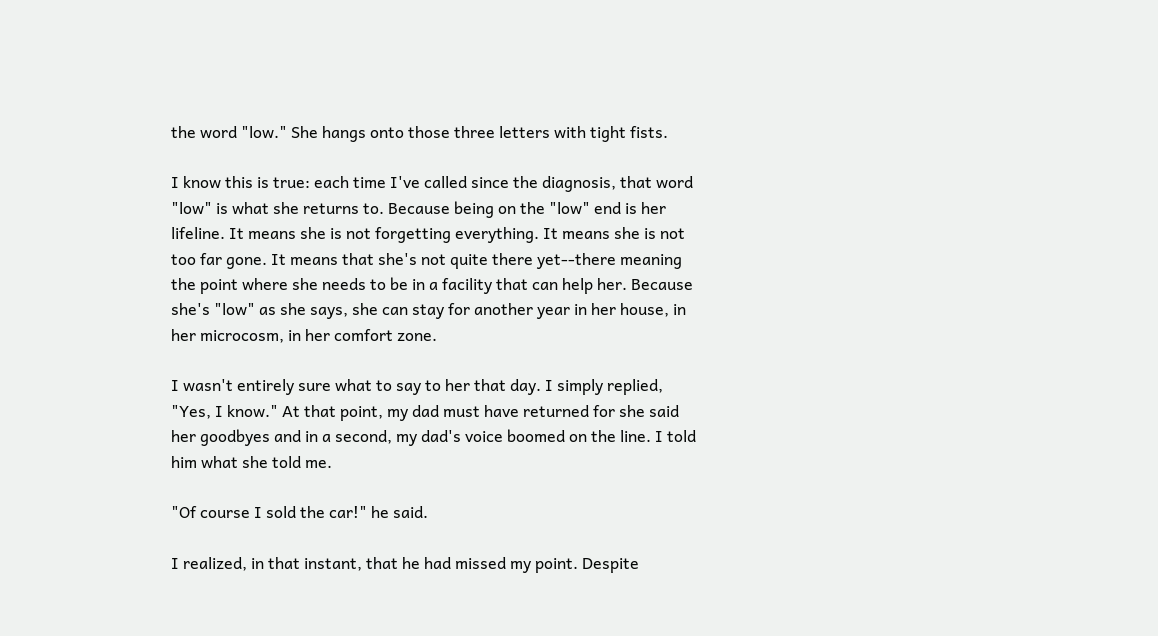the word "low." She hangs onto those three letters with tight fists.

I know this is true: each time I've called since the diagnosis, that word "low" is what she returns to. Because being on the "low" end is her lifeline. It means she is not forgetting everything. It means she is not too far gone. It means that she's not quite there yet--there meaning the point where she needs to be in a facility that can help her. Because she's "low" as she says, she can stay for another year in her house, in her microcosm, in her comfort zone.

I wasn't entirely sure what to say to her that day. I simply replied, "Yes, I know." At that point, my dad must have returned for she said her goodbyes and in a second, my dad's voice boomed on the line. I told him what she told me.

"Of course I sold the car!" he said.

I realized, in that instant, that he had missed my point. Despite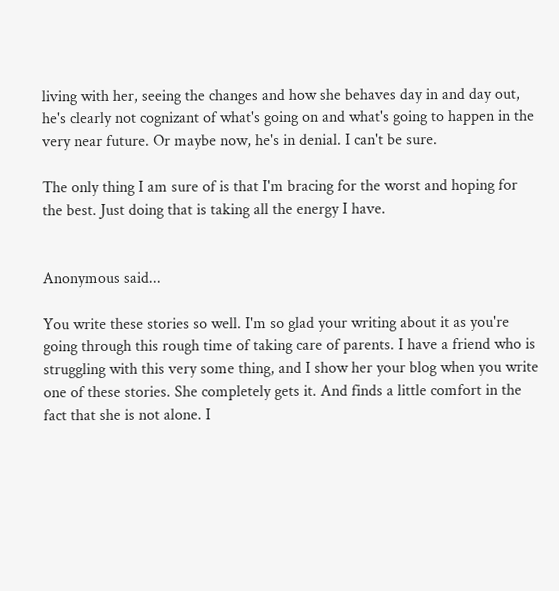living with her, seeing the changes and how she behaves day in and day out, he's clearly not cognizant of what's going on and what's going to happen in the very near future. Or maybe now, he's in denial. I can't be sure.

The only thing I am sure of is that I'm bracing for the worst and hoping for the best. Just doing that is taking all the energy I have.


Anonymous said...

You write these stories so well. I'm so glad your writing about it as you're going through this rough time of taking care of parents. I have a friend who is struggling with this very some thing, and I show her your blog when you write one of these stories. She completely gets it. And finds a little comfort in the fact that she is not alone. I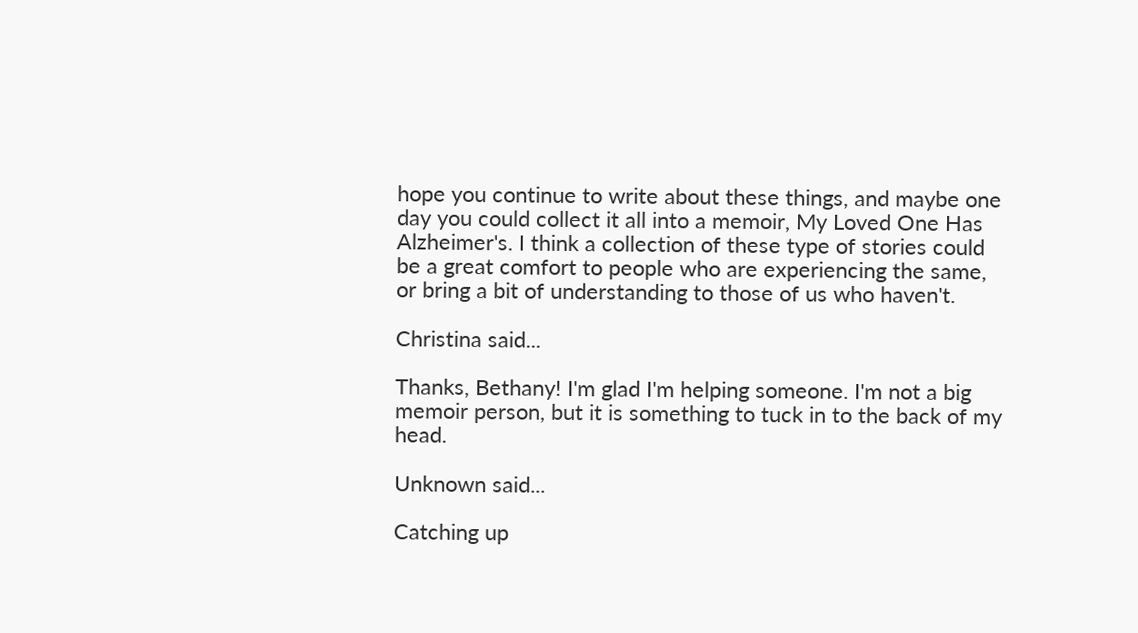hope you continue to write about these things, and maybe one day you could collect it all into a memoir, My Loved One Has Alzheimer's. I think a collection of these type of stories could be a great comfort to people who are experiencing the same, or bring a bit of understanding to those of us who haven't.

Christina said...

Thanks, Bethany! I'm glad I'm helping someone. I'm not a big memoir person, but it is something to tuck in to the back of my head.

Unknown said...

Catching up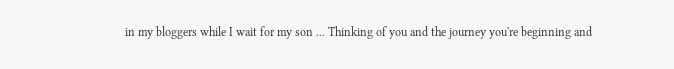in my bloggers while I wait for my son ... Thinking of you and the journey you're beginning and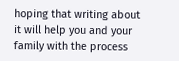hoping that writing about it will help you and your family with the process